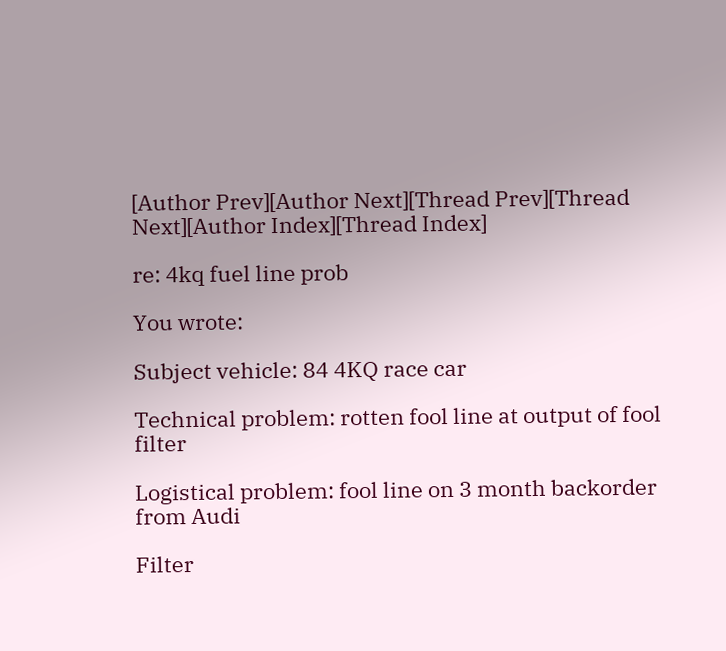[Author Prev][Author Next][Thread Prev][Thread Next][Author Index][Thread Index]

re: 4kq fuel line prob

You wrote:

Subject vehicle: 84 4KQ race car

Technical problem: rotten fool line at output of fool filter

Logistical problem: fool line on 3 month backorder from Audi

Filter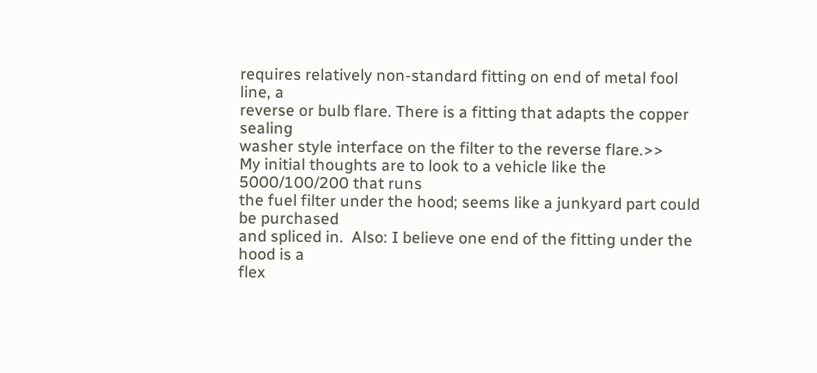requires relatively non-standard fitting on end of metal fool line, a
reverse or bulb flare. There is a fitting that adapts the copper sealing
washer style interface on the filter to the reverse flare.>>
My initial thoughts are to look to a vehicle like the 5000/100/200 that runs
the fuel filter under the hood; seems like a junkyard part could be purchased
and spliced in.  Also: I believe one end of the fitting under the hood is a
flex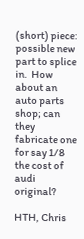(short) piece: possible new part to splice in.  How about an auto parts
shop; can they fabricate one for say 1/8 the cost of audi original?

HTH, Chris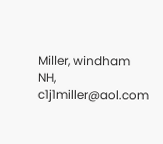Miller, windham NH, c1j1miller@aol.com